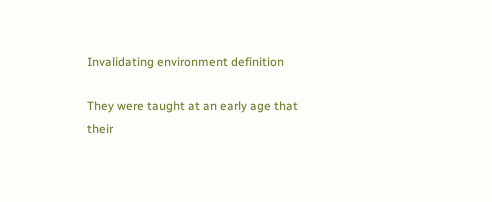Invalidating environment definition

They were taught at an early age that their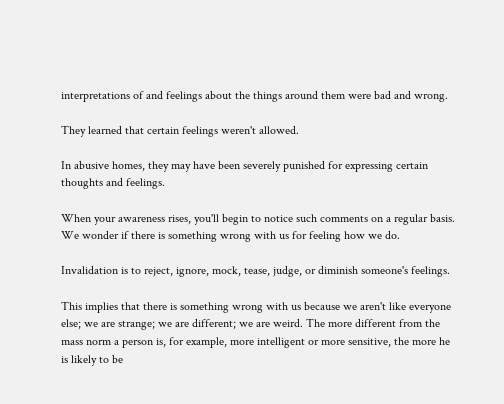interpretations of and feelings about the things around them were bad and wrong.

They learned that certain feelings weren't allowed.

In abusive homes, they may have been severely punished for expressing certain thoughts and feelings.

When your awareness rises, you'll begin to notice such comments on a regular basis. We wonder if there is something wrong with us for feeling how we do.

Invalidation is to reject, ignore, mock, tease, judge, or diminish someone's feelings.

This implies that there is something wrong with us because we aren't like everyone else; we are strange; we are different; we are weird. The more different from the mass norm a person is, for example, more intelligent or more sensitive, the more he is likely to be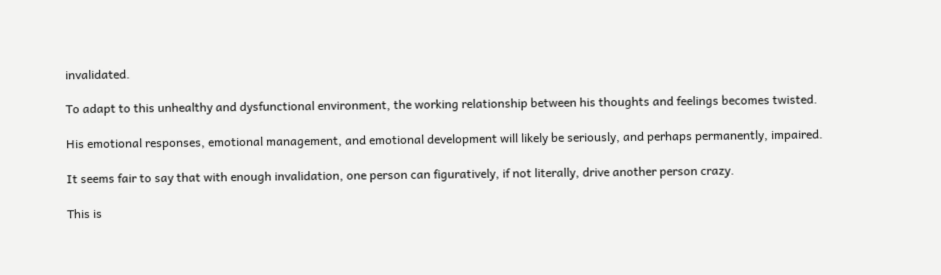invalidated.

To adapt to this unhealthy and dysfunctional environment, the working relationship between his thoughts and feelings becomes twisted.

His emotional responses, emotional management, and emotional development will likely be seriously, and perhaps permanently, impaired.

It seems fair to say that with enough invalidation, one person can figuratively, if not literally, drive another person crazy.

This is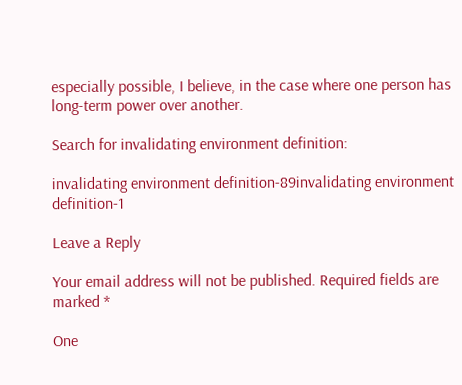especially possible, I believe, in the case where one person has long-term power over another.

Search for invalidating environment definition:

invalidating environment definition-89invalidating environment definition-1

Leave a Reply

Your email address will not be published. Required fields are marked *

One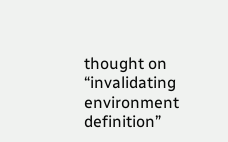thought on “invalidating environment definition”